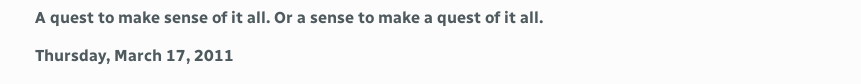A quest to make sense of it all. Or a sense to make a quest of it all.

Thursday, March 17, 2011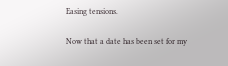Easing tensions.

Now that a date has been set for my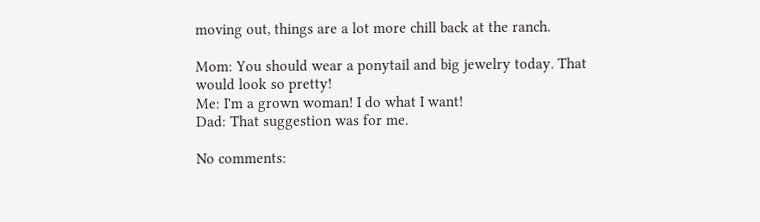moving out, things are a lot more chill back at the ranch.

Mom: You should wear a ponytail and big jewelry today. That would look so pretty!
Me: I'm a grown woman! I do what I want!
Dad: That suggestion was for me.

No comments: